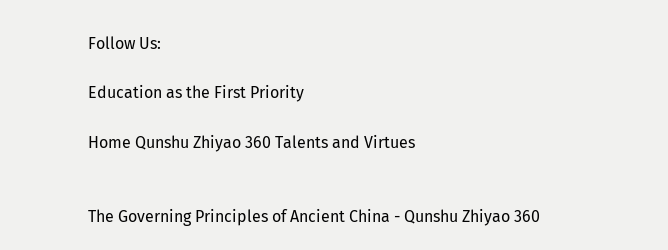Follow Us:

Education as the First Priority

Home Qunshu Zhiyao 360 Talents and Virtues


The Governing Principles of Ancient China - Qunshu Zhiyao 360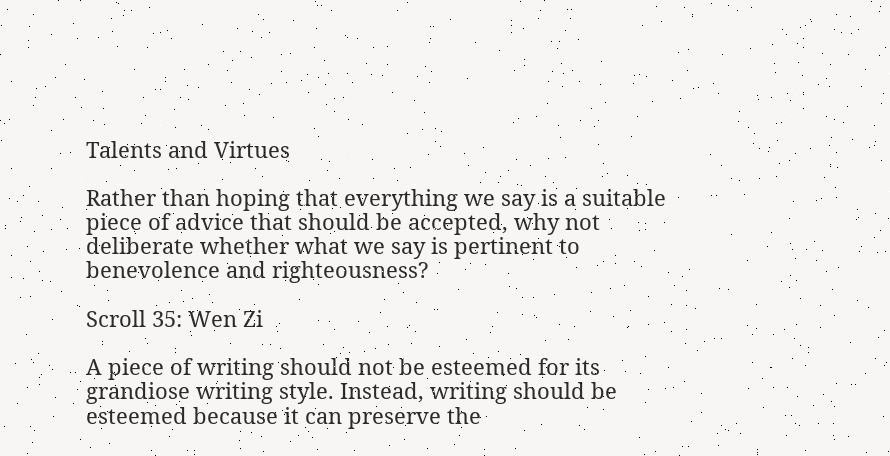Talents and Virtues

Rather than hoping that everything we say is a suitable piece of advice that should be accepted, why not deliberate whether what we say is pertinent to benevolence and righteousness?

Scroll 35: Wen Zi

A piece of writing should not be esteemed for its grandiose writing style. Instead, writing should be esteemed because it can preserve the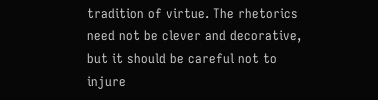tradition of virtue. The rhetorics need not be clever and decorative, but it should be careful not to injure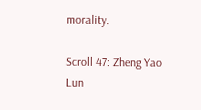morality.

Scroll 47: Zheng Yao Lun